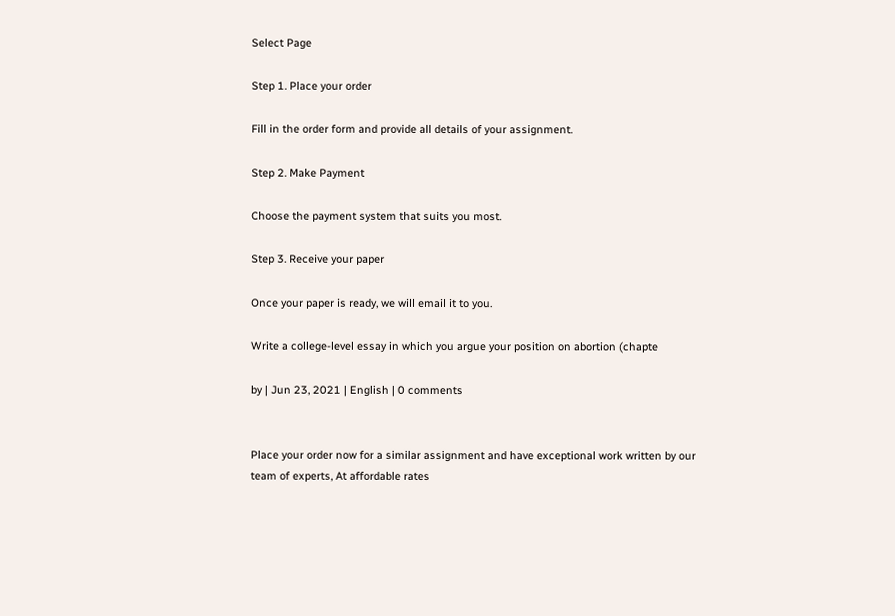Select Page

Step 1. Place your order

Fill in the order form and provide all details of your assignment.

Step 2. Make Payment

Choose the payment system that suits you most.

Step 3. Receive your paper

Once your paper is ready, we will email it to you.

Write a college-level essay in which you argue your position on abortion (chapte

by | Jun 23, 2021 | English | 0 comments


Place your order now for a similar assignment and have exceptional work written by our team of experts, At affordable rates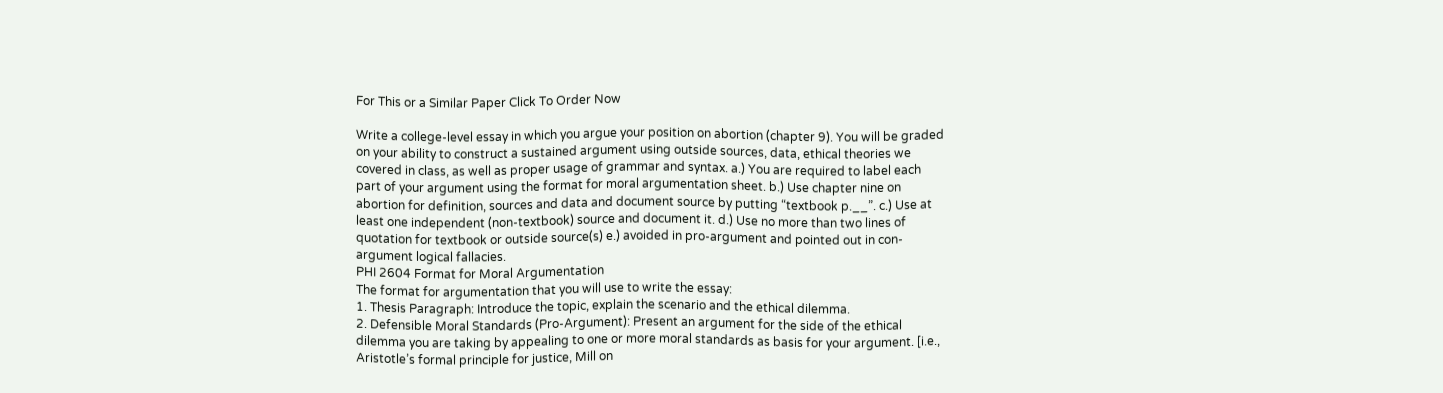For This or a Similar Paper Click To Order Now

Write a college-level essay in which you argue your position on abortion (chapter 9). You will be graded on your ability to construct a sustained argument using outside sources, data, ethical theories we covered in class, as well as proper usage of grammar and syntax. a.) You are required to label each part of your argument using the format for moral argumentation sheet. b.) Use chapter nine on abortion for definition, sources and data and document source by putting “textbook p.__”. c.) Use at least one independent (non-textbook) source and document it. d.) Use no more than two lines of quotation for textbook or outside source(s) e.) avoided in pro-argument and pointed out in con-argument logical fallacies.
PHI 2604 Format for Moral Argumentation
The format for argumentation that you will use to write the essay:
1. Thesis Paragraph: Introduce the topic, explain the scenario and the ethical dilemma.
2. Defensible Moral Standards (Pro-Argument): Present an argument for the side of the ethical dilemma you are taking by appealing to one or more moral standards as basis for your argument. [i.e., Aristotle’s formal principle for justice, Mill on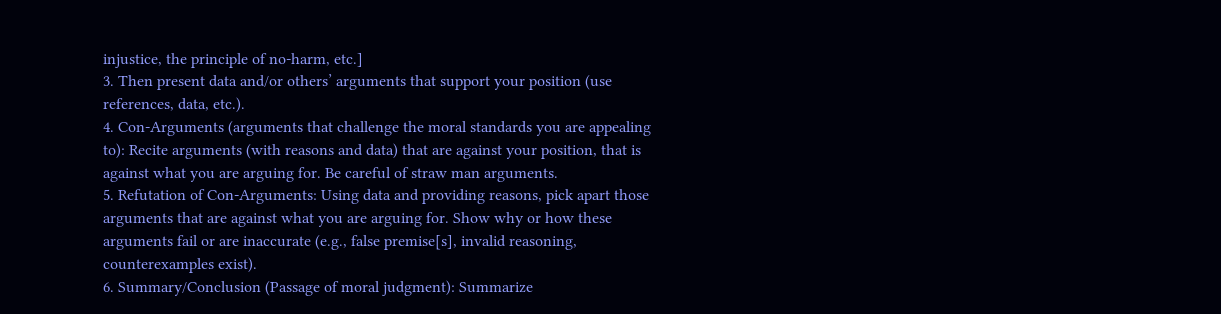injustice, the principle of no-harm, etc.]
3. Then present data and/or others’ arguments that support your position (use references, data, etc.).
4. Con-Arguments (arguments that challenge the moral standards you are appealing to): Recite arguments (with reasons and data) that are against your position, that is against what you are arguing for. Be careful of straw man arguments.
5. Refutation of Con-Arguments: Using data and providing reasons, pick apart those arguments that are against what you are arguing for. Show why or how these arguments fail or are inaccurate (e.g., false premise[s], invalid reasoning, counterexamples exist).
6. Summary/Conclusion (Passage of moral judgment): Summarize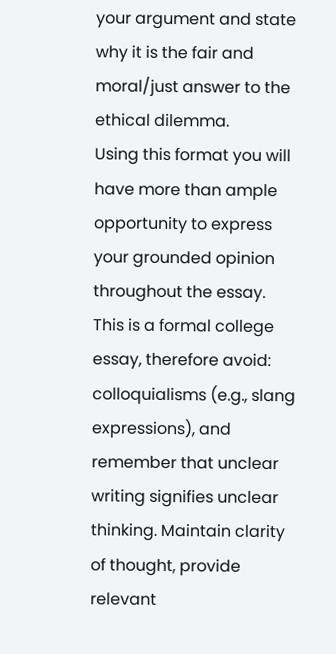your argument and state why it is the fair and moral/just answer to the ethical dilemma.
Using this format you will have more than ample opportunity to express your grounded opinion throughout the essay.
This is a formal college essay, therefore avoid: colloquialisms (e.g., slang expressions), and remember that unclear writing signifies unclear thinking. Maintain clarity of thought, provide relevant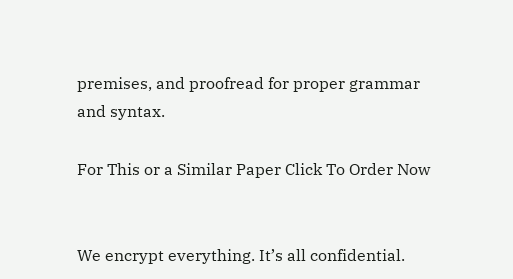premises, and proofread for proper grammar and syntax.

For This or a Similar Paper Click To Order Now


We encrypt everything. It’s all confidential.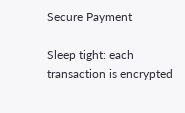Secure Payment

Sleep tight: each transaction is encrypted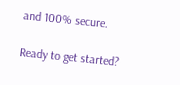and 100% secure.

Ready to get started?